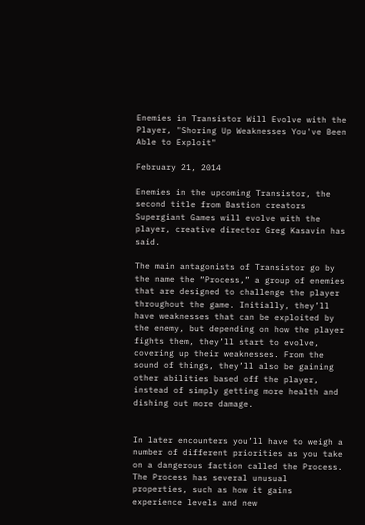Enemies in Transistor Will Evolve with the Player, "Shoring Up Weaknesses You've Been Able to Exploit"

February 21, 2014

Enemies in the upcoming Transistor, the second title from Bastion creators Supergiant Games will evolve with the player, creative director Greg Kasavin has said.

The main antagonists of Transistor go by the name the “Process,” a group of enemies that are designed to challenge the player throughout the game. Initially, they’ll have weaknesses that can be exploited by the enemy, but depending on how the player fights them, they’ll start to evolve, covering up their weaknesses. From the sound of things, they’ll also be gaining other abilities based off the player, instead of simply getting more health and dishing out more damage.


In later encounters you’ll have to weigh a number of different priorities as you take on a dangerous faction called the Process. The Process has several unusual properties, such as how it gains experience levels and new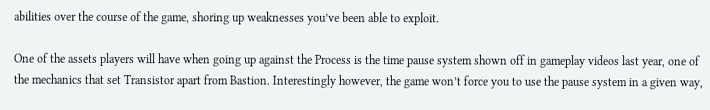abilities over the course of the game, shoring up weaknesses you’ve been able to exploit.

One of the assets players will have when going up against the Process is the time pause system shown off in gameplay videos last year, one of the mechanics that set Transistor apart from Bastion. Interestingly however, the game won’t force you to use the pause system in a given way,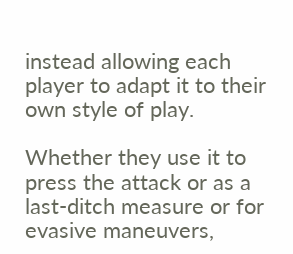instead allowing each player to adapt it to their own style of play.

Whether they use it to press the attack or as a last-ditch measure or for evasive maneuvers,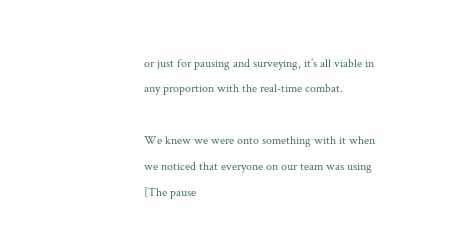or just for pausing and surveying, it’s all viable in any proportion with the real-time combat.

We knew we were onto something with it when we noticed that everyone on our team was using [The pause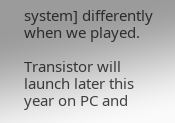system] differently when we played.

Transistor will launch later this year on PC and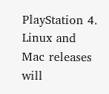PlayStation 4. Linux and Mac releases will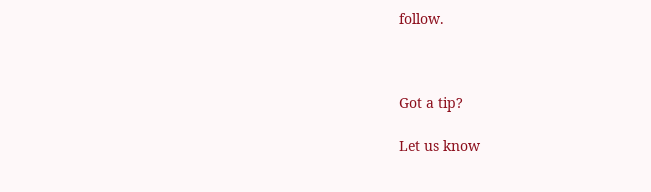follow.



Got a tip?

Let us know